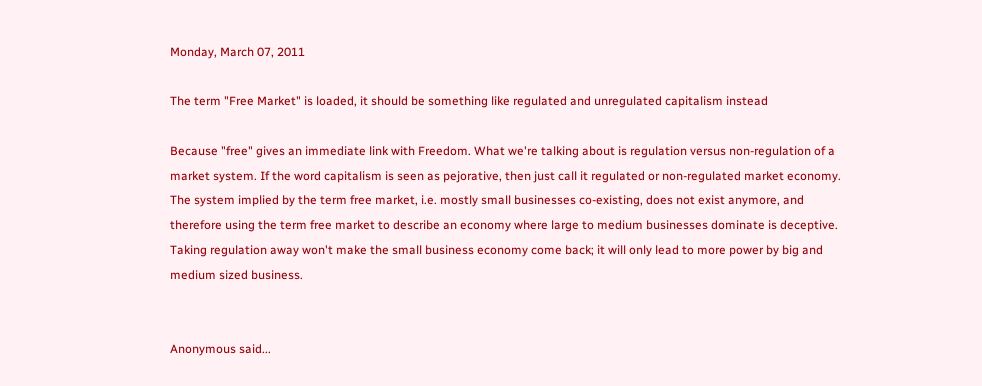Monday, March 07, 2011

The term "Free Market" is loaded, it should be something like regulated and unregulated capitalism instead

Because "free" gives an immediate link with Freedom. What we're talking about is regulation versus non-regulation of a market system. If the word capitalism is seen as pejorative, then just call it regulated or non-regulated market economy. The system implied by the term free market, i.e. mostly small businesses co-existing, does not exist anymore, and therefore using the term free market to describe an economy where large to medium businesses dominate is deceptive. Taking regulation away won't make the small business economy come back; it will only lead to more power by big and medium sized business.


Anonymous said...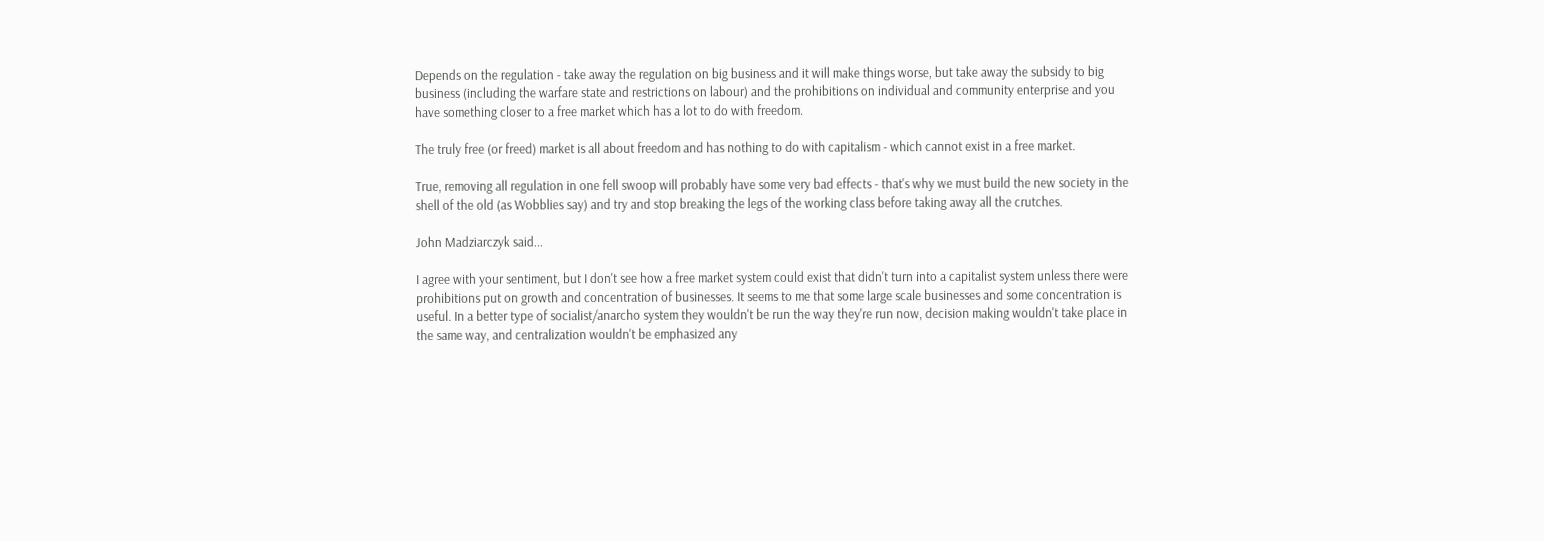Depends on the regulation - take away the regulation on big business and it will make things worse, but take away the subsidy to big business (including the warfare state and restrictions on labour) and the prohibitions on individual and community enterprise and you have something closer to a free market which has a lot to do with freedom.

The truly free (or freed) market is all about freedom and has nothing to do with capitalism - which cannot exist in a free market.

True, removing all regulation in one fell swoop will probably have some very bad effects - that's why we must build the new society in the shell of the old (as Wobblies say) and try and stop breaking the legs of the working class before taking away all the crutches.

John Madziarczyk said...

I agree with your sentiment, but I don't see how a free market system could exist that didn't turn into a capitalist system unless there were prohibitions put on growth and concentration of businesses. It seems to me that some large scale businesses and some concentration is useful. In a better type of socialist/anarcho system they wouldn't be run the way they're run now, decision making wouldn't take place in the same way, and centralization wouldn't be emphasized any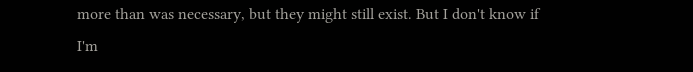more than was necessary, but they might still exist. But I don't know if I'm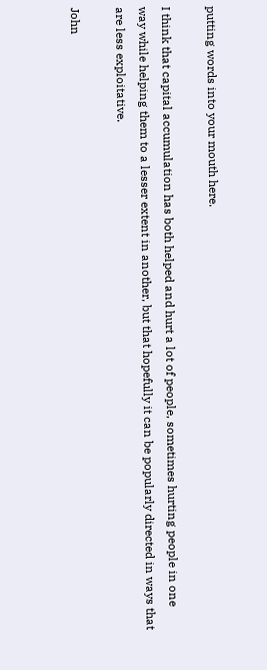putting words into your mouth here.

I think that capital accumulation has both helped and hurt a lot of people, sometimes hurting people in one way while helping them to a lesser extent in another, but that hopefully it can be popularly directed in ways that are less exploitative.

John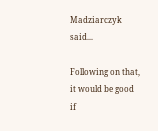Madziarczyk said...

Following on that, it would be good if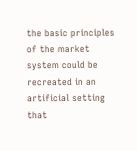the basic principles of the market system could be recreated in an artificial setting that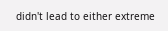didn't lead to either extreme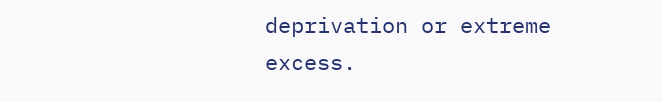deprivation or extreme excess.